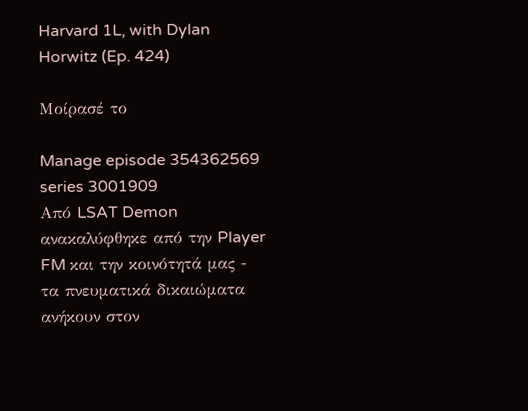Harvard 1L, with Dylan Horwitz (Ep. 424)

Μοίρασέ το

Manage episode 354362569 series 3001909
Από LSAT Demon ανακαλύφθηκε από την Player FM και την κοινότητά μας - τα πνευματικά δικαιώματα ανήκουν στον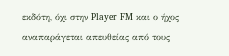εκδότη, όχι στην Player FM και ο ήχος αναπαράγεται απευθείας από τους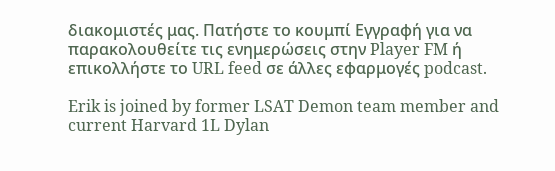διακομιστές μας. Πατήστε το κουμπί Εγγραφή για να παρακολουθείτε τις ενημερώσεις στην Player FM ή επικολλήστε το URL feed σε άλλες εφαρμογές podcast.

Erik is joined by former LSAT Demon team member and current Harvard 1L Dylan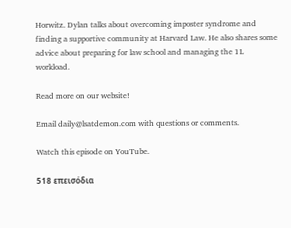Horwitz. Dylan talks about overcoming imposter syndrome and finding a supportive community at Harvard Law. He also shares some advice about preparing for law school and managing the 1L workload.

Read more on our website!

Email daily@lsatdemon.com with questions or comments.

Watch this episode on YouTube.

518 επεισόδια